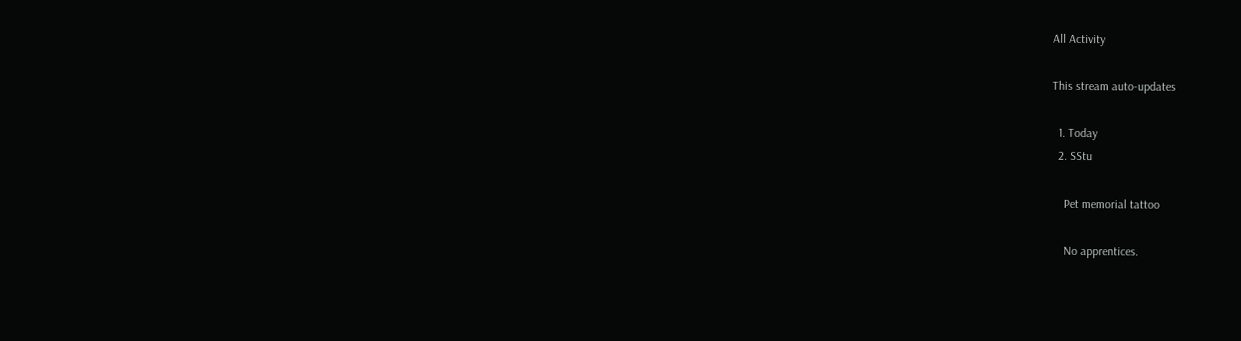All Activity

This stream auto-updates

  1. Today
  2. SStu

    Pet memorial tattoo

    No apprentices.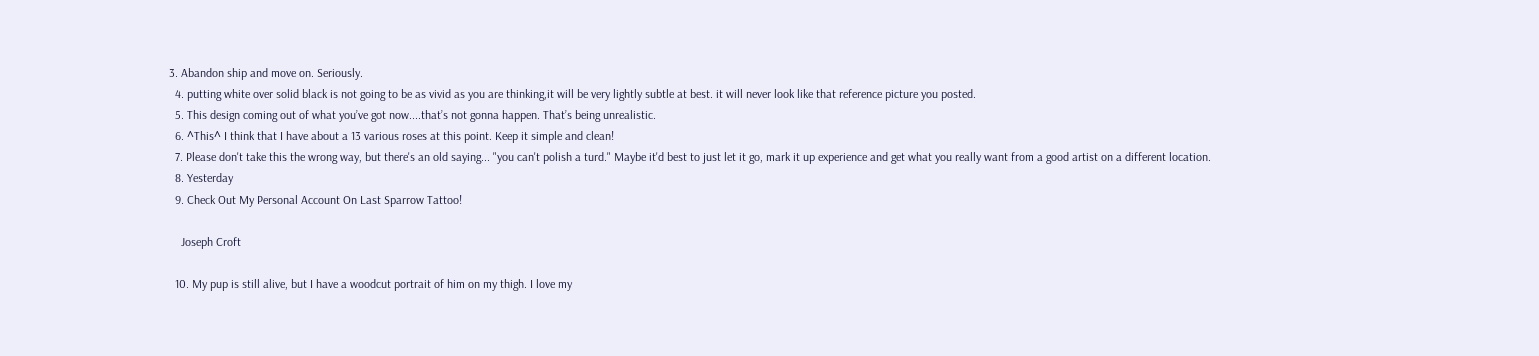3. Abandon ship and move on. Seriously.
  4. putting white over solid black is not going to be as vivid as you are thinking,it will be very lightly subtle at best. it will never look like that reference picture you posted.
  5. This design coming out of what you’ve got now....that’s not gonna happen. That’s being unrealistic.
  6. ^This^ I think that I have about a 13 various roses at this point. Keep it simple and clean!
  7. Please don't take this the wrong way, but there's an old saying... "you can't polish a turd." Maybe it'd best to just let it go, mark it up experience and get what you really want from a good artist on a different location.
  8. Yesterday
  9. Check Out My Personal Account On Last Sparrow Tattoo!

    Joseph Croft

  10. My pup is still alive, but I have a woodcut portrait of him on my thigh. I love my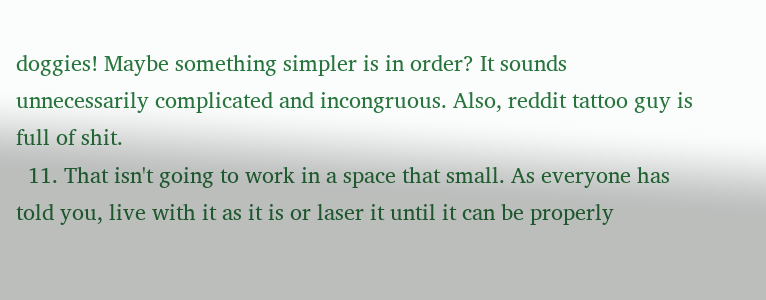doggies! Maybe something simpler is in order? It sounds unnecessarily complicated and incongruous. Also, reddit tattoo guy is full of shit.
  11. That isn't going to work in a space that small. As everyone has told you, live with it as it is or laser it until it can be properly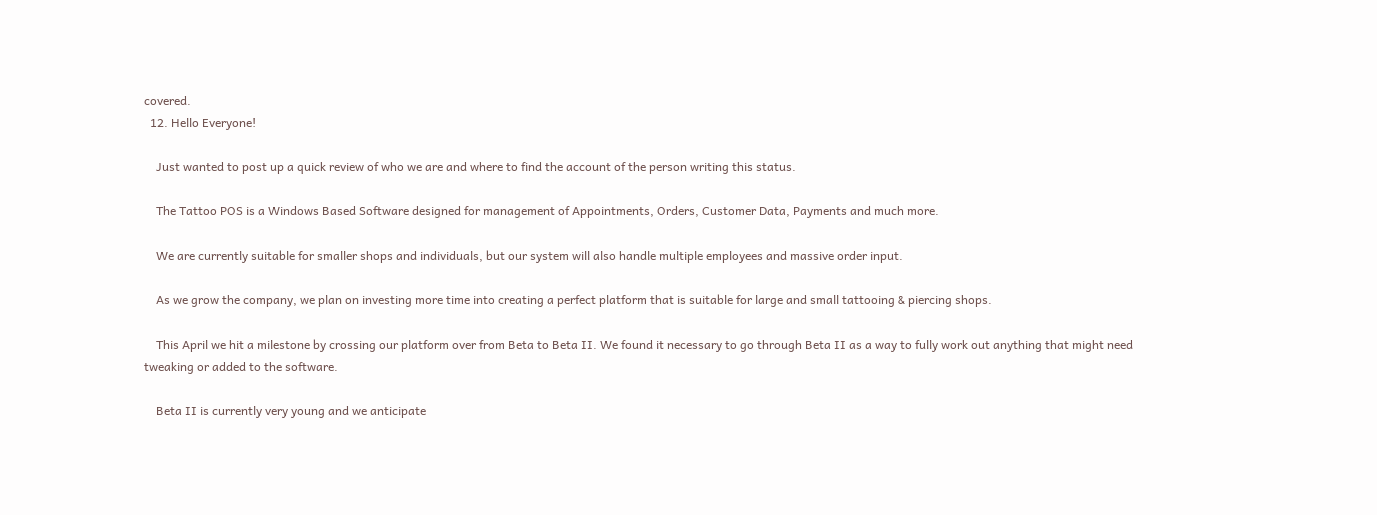covered.
  12. Hello Everyone!

    Just wanted to post up a quick review of who we are and where to find the account of the person writing this status.

    The Tattoo POS is a Windows Based Software designed for management of Appointments, Orders, Customer Data, Payments and much more.

    We are currently suitable for smaller shops and individuals, but our system will also handle multiple employees and massive order input.

    As we grow the company, we plan on investing more time into creating a perfect platform that is suitable for large and small tattooing & piercing shops.

    This April we hit a milestone by crossing our platform over from Beta to Beta II. We found it necessary to go through Beta II as a way to fully work out anything that might need tweaking or added to the software.

    Beta II is currently very young and we anticipate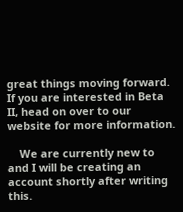great things moving forward. If you are interested in Beta II, head on over to our website for more information.

    We are currently new to and I will be creating an account shortly after writing this.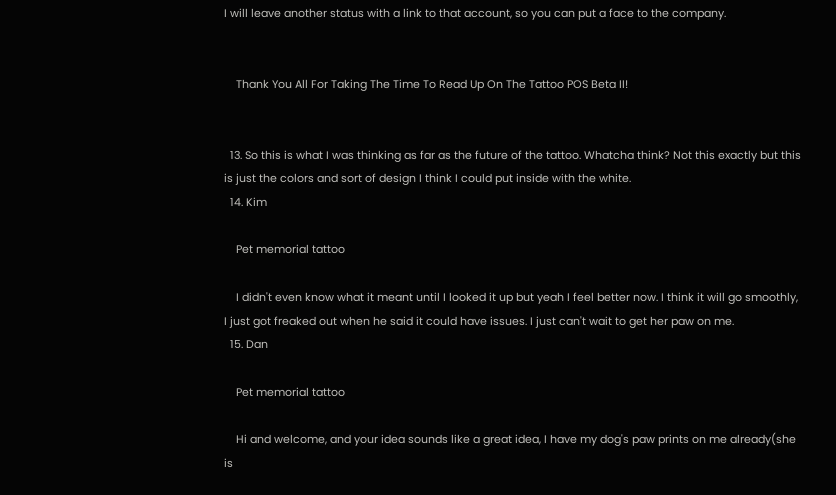I will leave another status with a link to that account, so you can put a face to the company.


    Thank You All For Taking The Time To Read Up On The Tattoo POS Beta II!


  13. So this is what I was thinking as far as the future of the tattoo. Whatcha think? Not this exactly but this is just the colors and sort of design I think I could put inside with the white.
  14. Kim

    Pet memorial tattoo

    I didn't even know what it meant until I looked it up but yeah I feel better now. I think it will go smoothly, I just got freaked out when he said it could have issues. I just can't wait to get her paw on me.
  15. Dan

    Pet memorial tattoo

    Hi and welcome, and your idea sounds like a great idea, I have my dog's paw prints on me already(she is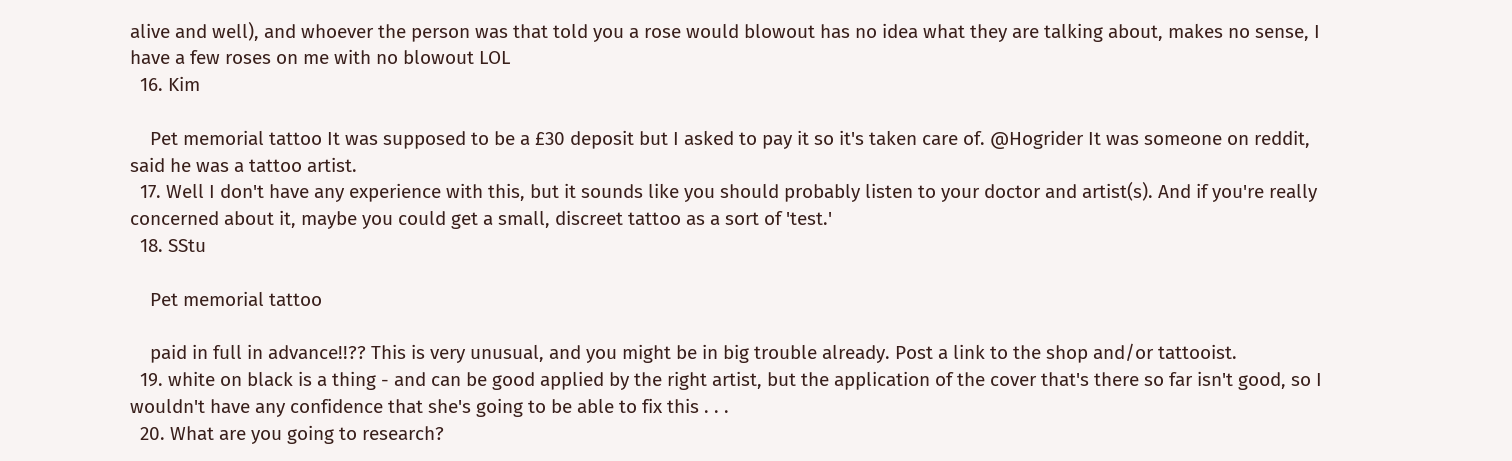alive and well), and whoever the person was that told you a rose would blowout has no idea what they are talking about, makes no sense, I have a few roses on me with no blowout LOL
  16. Kim

    Pet memorial tattoo It was supposed to be a £30 deposit but I asked to pay it so it's taken care of. @Hogrider It was someone on reddit, said he was a tattoo artist.
  17. Well I don't have any experience with this, but it sounds like you should probably listen to your doctor and artist(s). And if you're really concerned about it, maybe you could get a small, discreet tattoo as a sort of 'test.'
  18. SStu

    Pet memorial tattoo

    paid in full in advance!!?? This is very unusual, and you might be in big trouble already. Post a link to the shop and/or tattooist.
  19. white on black is a thing - and can be good applied by the right artist, but the application of the cover that's there so far isn't good, so I wouldn't have any confidence that she's going to be able to fix this . . .
  20. What are you going to research?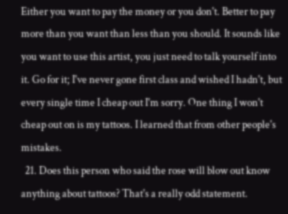Either you want to pay the money or you don't. Better to pay more than you want than less than you should. It sounds like you want to use this artist, you just need to talk yourself into it. Go for it; I've never gone first class and wished I hadn't, but every single time I cheap out I'm sorry. One thing I won't cheap out on is my tattoos. I learned that from other people's mistakes.
  21. Does this person who said the rose will blow out know anything about tattoos? That's a really odd statement.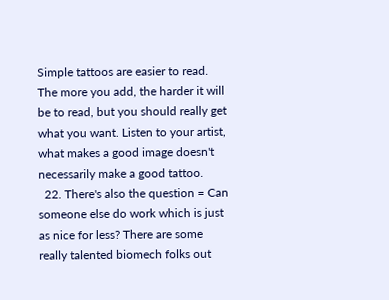Simple tattoos are easier to read. The more you add, the harder it will be to read, but you should really get what you want. Listen to your artist, what makes a good image doesn't necessarily make a good tattoo.
  22. There's also the question = Can someone else do work which is just as nice for less? There are some really talented biomech folks out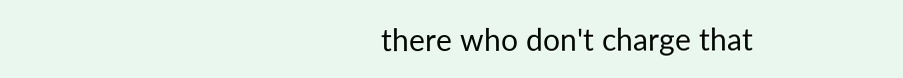there who don't charge that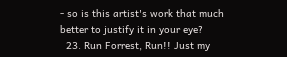- so is this artist's work that much better to justify it in your eye?
  23. Run Forrest, Run!! Just my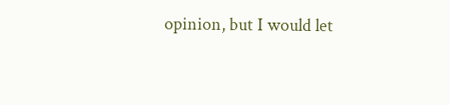opinion, but I would let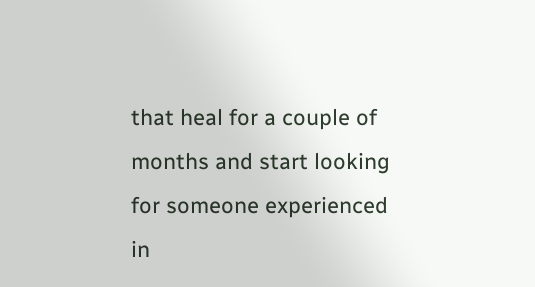that heal for a couple of months and start looking for someone experienced in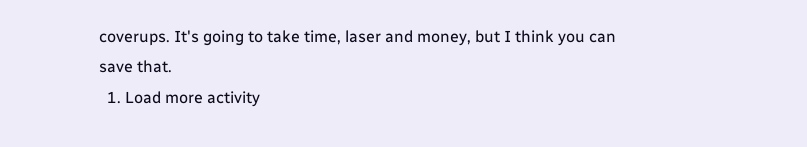coverups. It's going to take time, laser and money, but I think you can save that.
  1. Load more activity